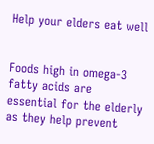Help your elders eat well


Foods high in omega-3 fatty acids are essential for the elderly as they help prevent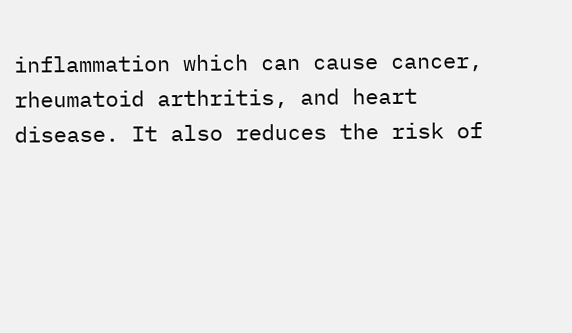inflammation which can cause cancer, rheumatoid arthritis, and heart disease. It also reduces the risk of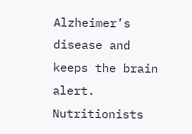Alzheimer’s disease and keeps the brain alert. Nutritionists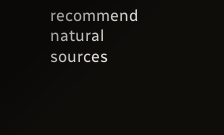recommend natural sources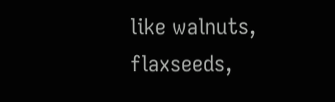like walnuts, flaxseeds,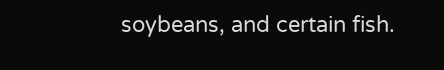soybeans, and certain fish.